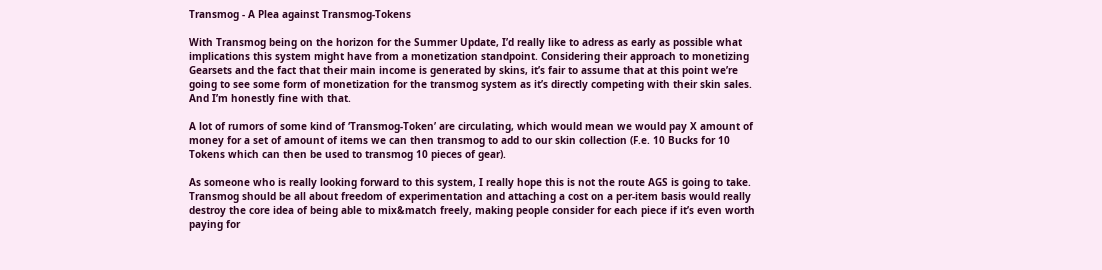Transmog - A Plea against Transmog-Tokens

With Transmog being on the horizon for the Summer Update, I’d really like to adress as early as possible what implications this system might have from a monetization standpoint. Considering their approach to monetizing Gearsets and the fact that their main income is generated by skins, it’s fair to assume that at this point we’re going to see some form of monetization for the transmog system as it’s directly competing with their skin sales. And I’m honestly fine with that.

A lot of rumors of some kind of ‘Transmog-Token’ are circulating, which would mean we would pay X amount of money for a set of amount of items we can then transmog to add to our skin collection (F.e. 10 Bucks for 10 Tokens which can then be used to transmog 10 pieces of gear).

As someone who is really looking forward to this system, I really hope this is not the route AGS is going to take. Transmog should be all about freedom of experimentation and attaching a cost on a per-item basis would really destroy the core idea of being able to mix&match freely, making people consider for each piece if it’s even worth paying for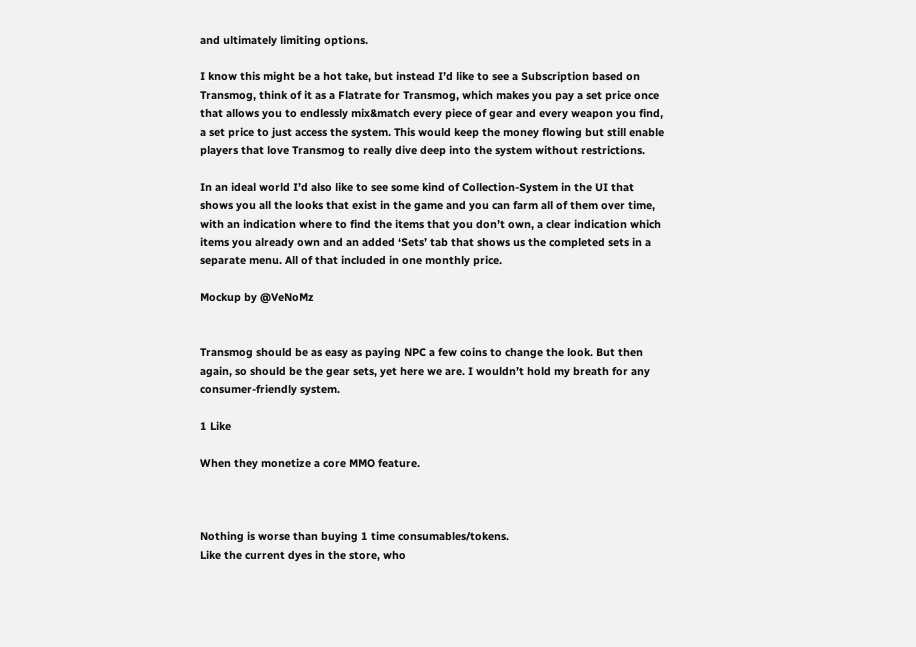and ultimately limiting options.

I know this might be a hot take, but instead I’d like to see a Subscription based on Transmog, think of it as a Flatrate for Transmog, which makes you pay a set price once that allows you to endlessly mix&match every piece of gear and every weapon you find, a set price to just access the system. This would keep the money flowing but still enable players that love Transmog to really dive deep into the system without restrictions.

In an ideal world I’d also like to see some kind of Collection-System in the UI that shows you all the looks that exist in the game and you can farm all of them over time, with an indication where to find the items that you don’t own, a clear indication which items you already own and an added ‘Sets’ tab that shows us the completed sets in a separate menu. All of that included in one monthly price.

Mockup by @VeNoMz


Transmog should be as easy as paying NPC a few coins to change the look. But then again, so should be the gear sets, yet here we are. I wouldn’t hold my breath for any consumer-friendly system.

1 Like

When they monetize a core MMO feature.



Nothing is worse than buying 1 time consumables/tokens.
Like the current dyes in the store, who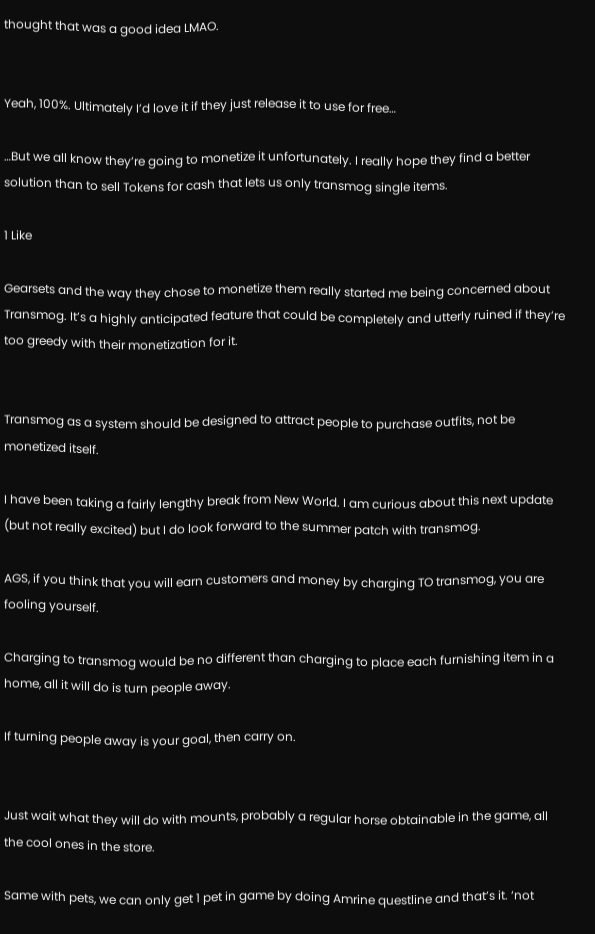thought that was a good idea LMAO.


Yeah, 100%. Ultimately I’d love it if they just release it to use for free…

…But we all know they’re going to monetize it unfortunately. I really hope they find a better solution than to sell Tokens for cash that lets us only transmog single items.

1 Like

Gearsets and the way they chose to monetize them really started me being concerned about Transmog. It’s a highly anticipated feature that could be completely and utterly ruined if they’re too greedy with their monetization for it.


Transmog as a system should be designed to attract people to purchase outfits, not be monetized itself.

I have been taking a fairly lengthy break from New World. I am curious about this next update (but not really excited) but I do look forward to the summer patch with transmog.

AGS, if you think that you will earn customers and money by charging TO transmog, you are fooling yourself.

Charging to transmog would be no different than charging to place each furnishing item in a home, all it will do is turn people away.

If turning people away is your goal, then carry on.


Just wait what they will do with mounts, probably a regular horse obtainable in the game, all the cool ones in the store.

Same with pets, we can only get 1 pet in game by doing Amrine questline and that’s it. ‘not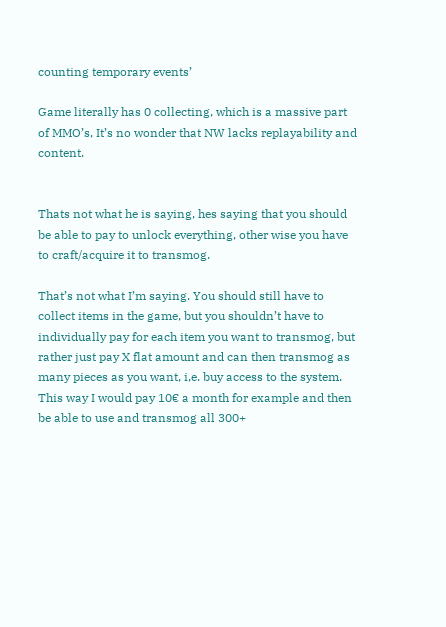counting temporary events’

Game literally has 0 collecting, which is a massive part of MMO’s, It’s no wonder that NW lacks replayability and content.


Thats not what he is saying, hes saying that you should be able to pay to unlock everything, other wise you have to craft/acquire it to transmog.

That’s not what I’m saying. You should still have to collect items in the game, but you shouldn’t have to individually pay for each item you want to transmog, but rather just pay X flat amount and can then transmog as many pieces as you want, i,e. buy access to the system. This way I would pay 10€ a month for example and then be able to use and transmog all 300+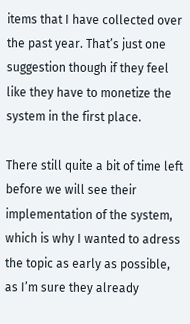items that I have collected over the past year. That’s just one suggestion though if they feel like they have to monetize the system in the first place.

There still quite a bit of time left before we will see their implementation of the system, which is why I wanted to adress the topic as early as possible, as I’m sure they already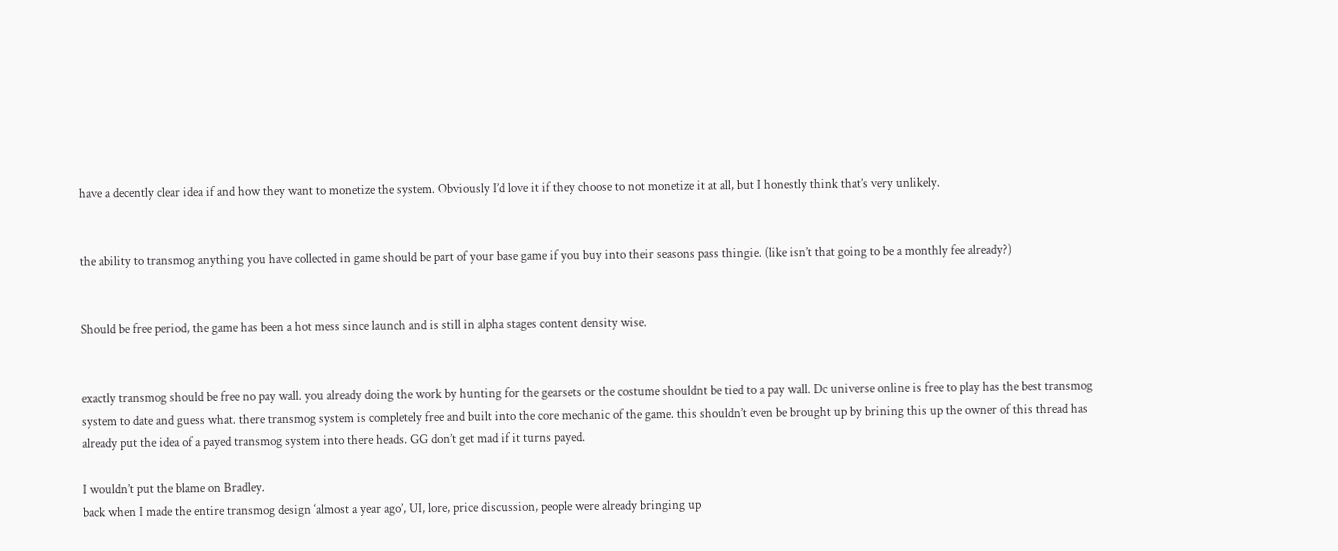have a decently clear idea if and how they want to monetize the system. Obviously I’d love it if they choose to not monetize it at all, but I honestly think that’s very unlikely.


the ability to transmog anything you have collected in game should be part of your base game if you buy into their seasons pass thingie. (like isn’t that going to be a monthly fee already?)


Should be free period, the game has been a hot mess since launch and is still in alpha stages content density wise.


exactly transmog should be free no pay wall. you already doing the work by hunting for the gearsets or the costume shouldnt be tied to a pay wall. Dc universe online is free to play has the best transmog system to date and guess what. there transmog system is completely free and built into the core mechanic of the game. this shouldn’t even be brought up by brining this up the owner of this thread has already put the idea of a payed transmog system into there heads. GG don’t get mad if it turns payed.

I wouldn’t put the blame on Bradley.
back when I made the entire transmog design ‘almost a year ago’, UI, lore, price discussion, people were already bringing up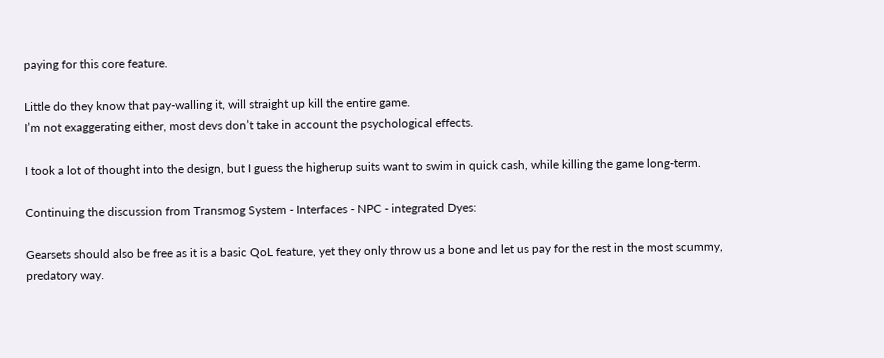paying for this core feature.

Little do they know that pay-walling it, will straight up kill the entire game.
I’m not exaggerating either, most devs don’t take in account the psychological effects.

I took a lot of thought into the design, but I guess the higherup suits want to swim in quick cash, while killing the game long-term.

Continuing the discussion from Transmog System - Interfaces - NPC - integrated Dyes:

Gearsets should also be free as it is a basic QoL feature, yet they only throw us a bone and let us pay for the rest in the most scummy, predatory way.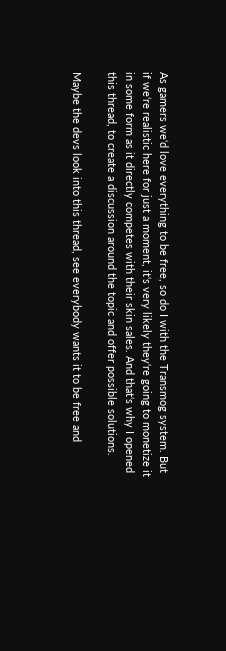As gamers we‘d love everything to be free, so do I with the Transmog system. But if we‘re realistic here for just a moment, it‘s very likely they‘re going to monetize it in some form as it directly competes with their skin sales. And that‘s why I opened this thread, to create a discussion around the topic and offer possible solutions.

Maybe the devs look into this thread, see everybody wants it to be free and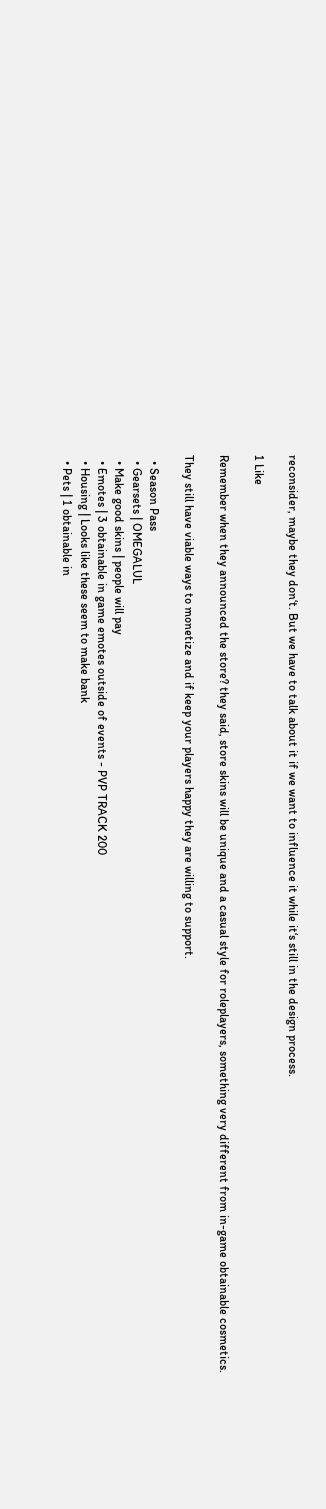reconsider, maybe they don‘t. But we have to talk about it if we want to influence it while it‘s still in the design process.

1 Like

Remember when they announced the store? they said, store skins will be unique and a casual style for roleplayers, something very different from in-game obtainable cosmetics.

They still have viable ways to monetize and if keep your players happy they are willing to support.

  • Season Pass
  • Gearsets | OMEGALUL
  • Make good skins | people will pay
  • Emotes | 3 obtainable in game emotes outside of events - PVP TRACK 200
  • Housing | Looks like these seem to make bank
  • Pets | 1 obtainable in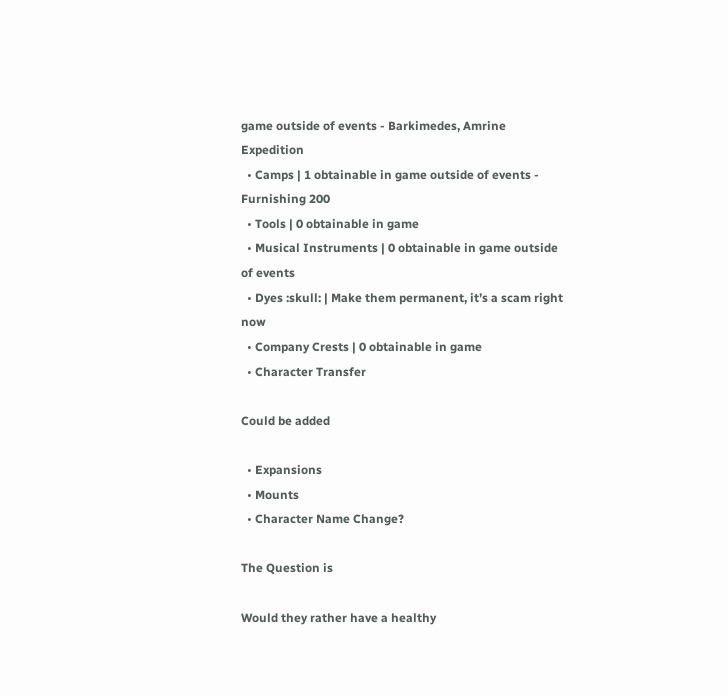game outside of events - Barkimedes, Amrine Expedition
  • Camps | 1 obtainable in game outside of events - Furnishing 200
  • Tools | 0 obtainable in game
  • Musical Instruments | 0 obtainable in game outside of events
  • Dyes :skull: | Make them permanent, it’s a scam right now
  • Company Crests | 0 obtainable in game
  • Character Transfer

Could be added

  • Expansions
  • Mounts
  • Character Name Change?

The Question is

Would they rather have a healthy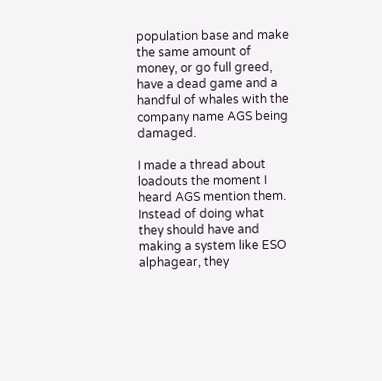population base and make the same amount of money, or go full greed, have a dead game and a handful of whales with the company name AGS being damaged.

I made a thread about loadouts the moment I heard AGS mention them. Instead of doing what they should have and making a system like ESO alphagear, they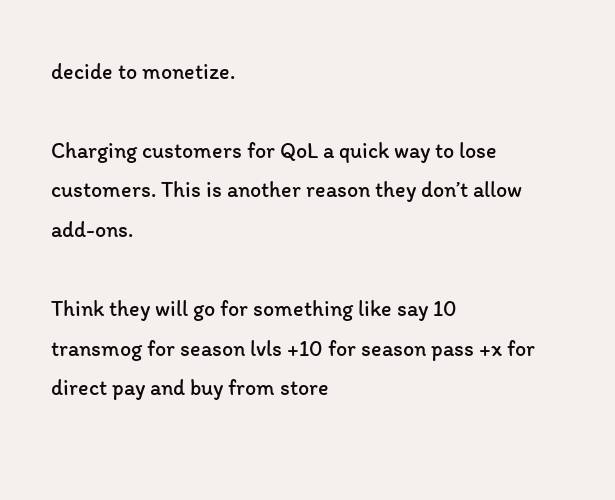decide to monetize.

Charging customers for QoL a quick way to lose customers. This is another reason they don’t allow add-ons.

Think they will go for something like say 10 transmog for season lvls +10 for season pass +x for direct pay and buy from store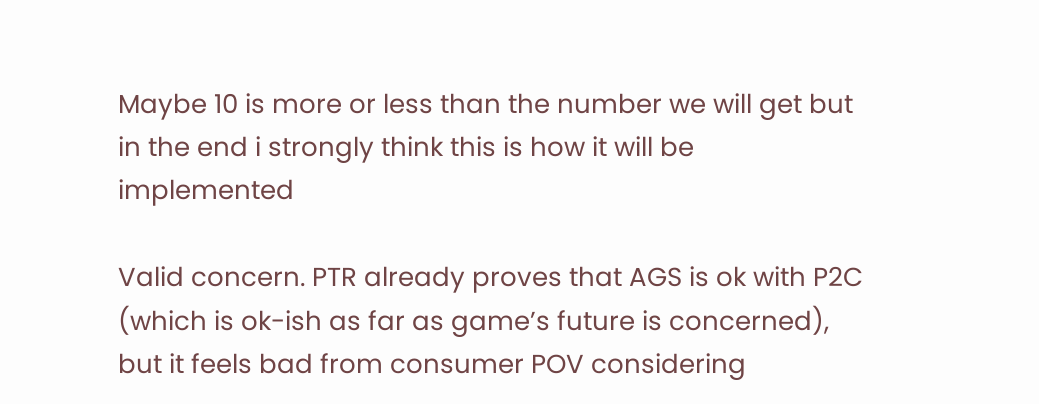Maybe 10 is more or less than the number we will get but in the end i strongly think this is how it will be implemented

Valid concern. PTR already proves that AGS is ok with P2C (which is ok-ish as far as game’s future is concerned), but it feels bad from consumer POV considering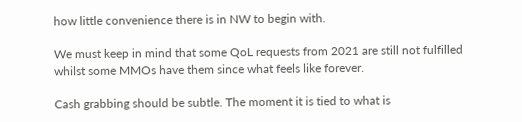how little convenience there is in NW to begin with.

We must keep in mind that some QoL requests from 2021 are still not fulfilled whilst some MMOs have them since what feels like forever.

Cash grabbing should be subtle. The moment it is tied to what is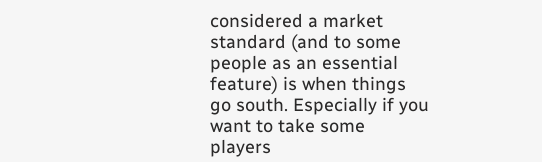considered a market standard (and to some people as an essential feature) is when things go south. Especially if you want to take some players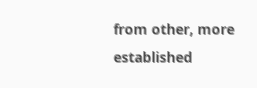from other, more established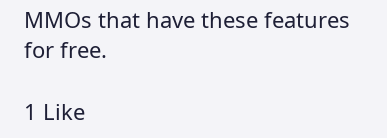MMOs that have these features for free.

1 Like